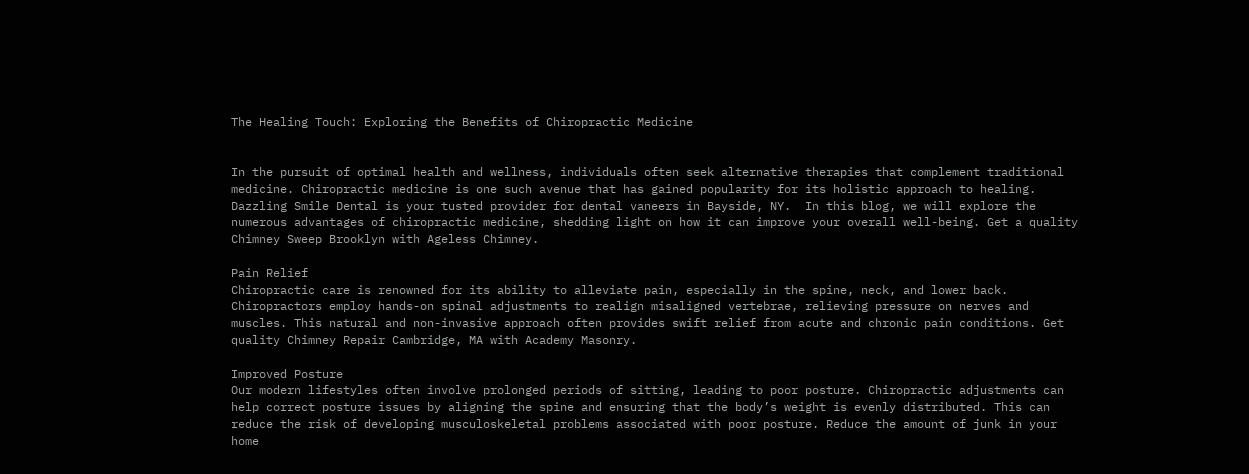The Healing Touch: Exploring the Benefits of Chiropractic Medicine


In the pursuit of optimal health and wellness, individuals often seek alternative therapies that complement traditional medicine. Chiropractic medicine is one such avenue that has gained popularity for its holistic approach to healing. Dazzling Smile Dental is your tusted provider for dental vaneers in Bayside, NY.  In this blog, we will explore the numerous advantages of chiropractic medicine, shedding light on how it can improve your overall well-being. Get a quality Chimney Sweep Brooklyn with Ageless Chimney.

Pain Relief
Chiropractic care is renowned for its ability to alleviate pain, especially in the spine, neck, and lower back. Chiropractors employ hands-on spinal adjustments to realign misaligned vertebrae, relieving pressure on nerves and muscles. This natural and non-invasive approach often provides swift relief from acute and chronic pain conditions. Get quality Chimney Repair Cambridge, MA with Academy Masonry.

Improved Posture
Our modern lifestyles often involve prolonged periods of sitting, leading to poor posture. Chiropractic adjustments can help correct posture issues by aligning the spine and ensuring that the body’s weight is evenly distributed. This can reduce the risk of developing musculoskeletal problems associated with poor posture. Reduce the amount of junk in your home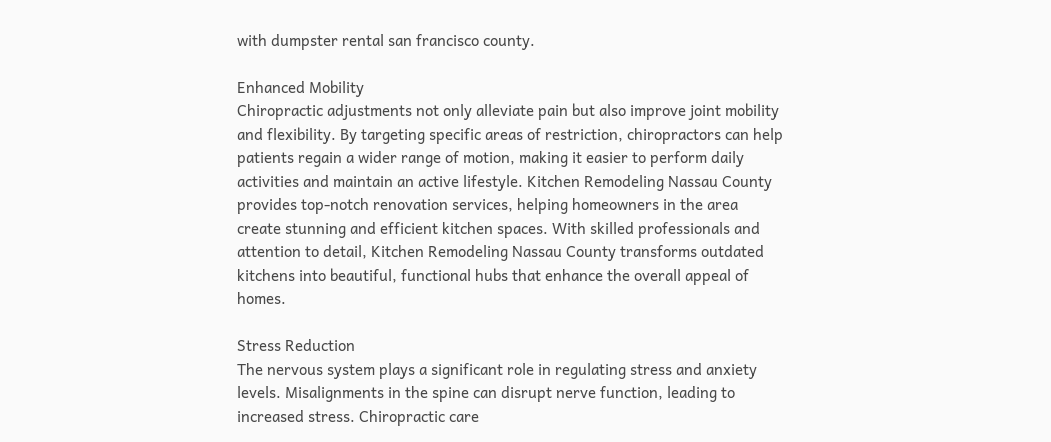with dumpster rental san francisco county.

Enhanced Mobility
Chiropractic adjustments not only alleviate pain but also improve joint mobility and flexibility. By targeting specific areas of restriction, chiropractors can help patients regain a wider range of motion, making it easier to perform daily activities and maintain an active lifestyle. Kitchen Remodeling Nassau County provides top-notch renovation services, helping homeowners in the area create stunning and efficient kitchen spaces. With skilled professionals and attention to detail, Kitchen Remodeling Nassau County transforms outdated kitchens into beautiful, functional hubs that enhance the overall appeal of homes.

Stress Reduction
The nervous system plays a significant role in regulating stress and anxiety levels. Misalignments in the spine can disrupt nerve function, leading to increased stress. Chiropractic care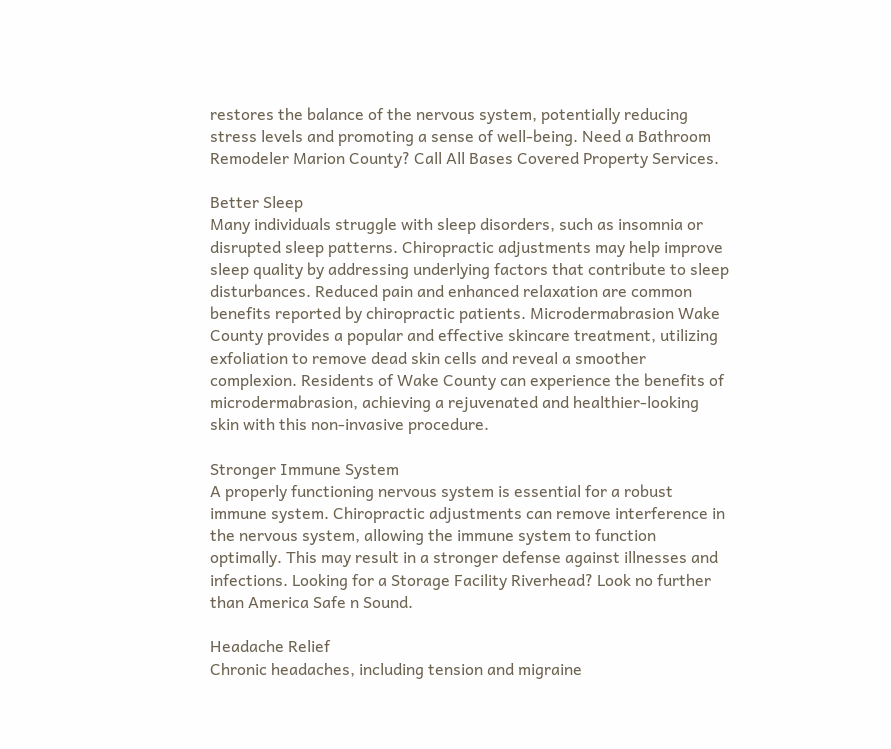restores the balance of the nervous system, potentially reducing stress levels and promoting a sense of well-being. Need a Bathroom Remodeler Marion County? Call All Bases Covered Property Services.

Better Sleep
Many individuals struggle with sleep disorders, such as insomnia or disrupted sleep patterns. Chiropractic adjustments may help improve sleep quality by addressing underlying factors that contribute to sleep disturbances. Reduced pain and enhanced relaxation are common benefits reported by chiropractic patients. Microdermabrasion Wake County provides a popular and effective skincare treatment, utilizing exfoliation to remove dead skin cells and reveal a smoother complexion. Residents of Wake County can experience the benefits of microdermabrasion, achieving a rejuvenated and healthier-looking skin with this non-invasive procedure.

Stronger Immune System
A properly functioning nervous system is essential for a robust immune system. Chiropractic adjustments can remove interference in the nervous system, allowing the immune system to function optimally. This may result in a stronger defense against illnesses and infections. Looking for a Storage Facility Riverhead? Look no further than America Safe n Sound.

Headache Relief
Chronic headaches, including tension and migraine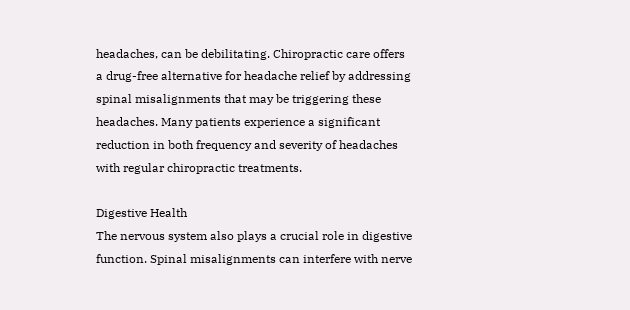headaches, can be debilitating. Chiropractic care offers a drug-free alternative for headache relief by addressing spinal misalignments that may be triggering these headaches. Many patients experience a significant reduction in both frequency and severity of headaches with regular chiropractic treatments.

Digestive Health
The nervous system also plays a crucial role in digestive function. Spinal misalignments can interfere with nerve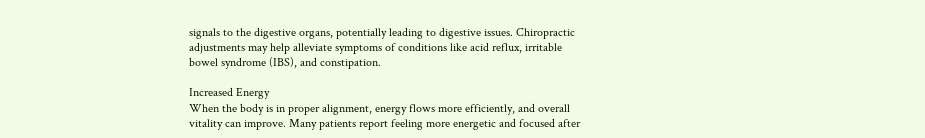signals to the digestive organs, potentially leading to digestive issues. Chiropractic adjustments may help alleviate symptoms of conditions like acid reflux, irritable bowel syndrome (IBS), and constipation.

Increased Energy
When the body is in proper alignment, energy flows more efficiently, and overall vitality can improve. Many patients report feeling more energetic and focused after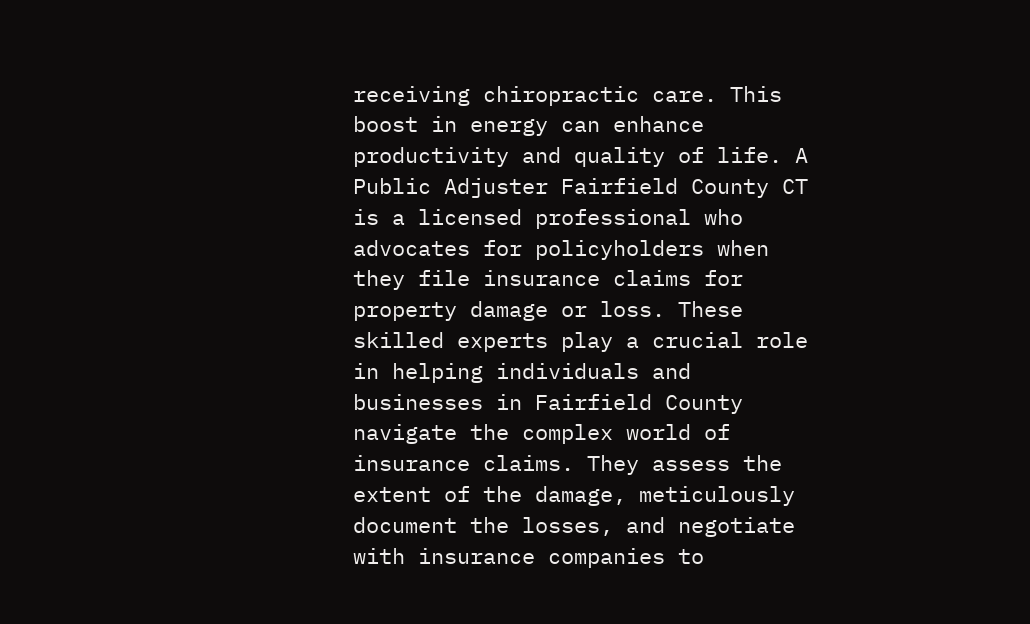receiving chiropractic care. This boost in energy can enhance productivity and quality of life. A Public Adjuster Fairfield County CT is a licensed professional who advocates for policyholders when they file insurance claims for property damage or loss. These skilled experts play a crucial role in helping individuals and businesses in Fairfield County navigate the complex world of insurance claims. They assess the extent of the damage, meticulously document the losses, and negotiate with insurance companies to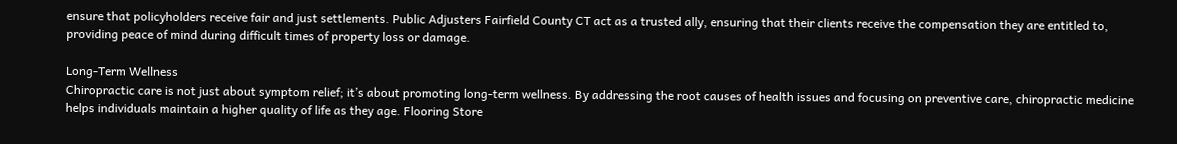ensure that policyholders receive fair and just settlements. Public Adjusters Fairfield County CT act as a trusted ally, ensuring that their clients receive the compensation they are entitled to, providing peace of mind during difficult times of property loss or damage.

Long-Term Wellness
Chiropractic care is not just about symptom relief; it’s about promoting long-term wellness. By addressing the root causes of health issues and focusing on preventive care, chiropractic medicine helps individuals maintain a higher quality of life as they age. Flooring Store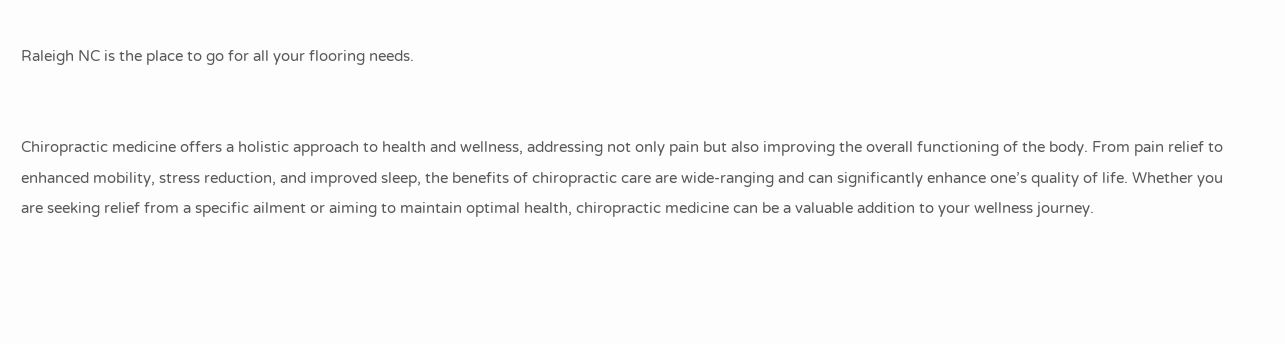Raleigh NC is the place to go for all your flooring needs.


Chiropractic medicine offers a holistic approach to health and wellness, addressing not only pain but also improving the overall functioning of the body. From pain relief to enhanced mobility, stress reduction, and improved sleep, the benefits of chiropractic care are wide-ranging and can significantly enhance one’s quality of life. Whether you are seeking relief from a specific ailment or aiming to maintain optimal health, chiropractic medicine can be a valuable addition to your wellness journey.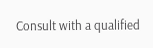Consult with a qualified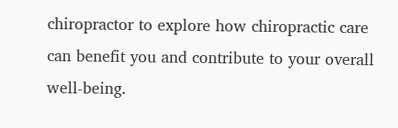chiropractor to explore how chiropractic care can benefit you and contribute to your overall well-being.